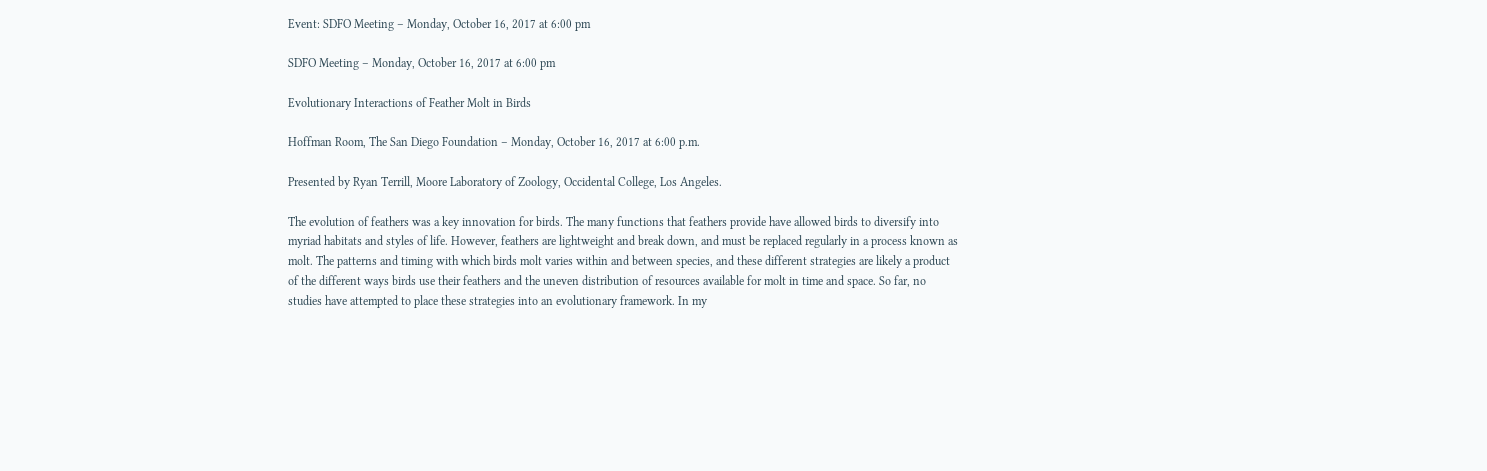Event: SDFO Meeting – Monday, October 16, 2017 at 6:00 pm

SDFO Meeting – Monday, October 16, 2017 at 6:00 pm

Evolutionary Interactions of Feather Molt in Birds

Hoffman Room, The San Diego Foundation – Monday, October 16, 2017 at 6:00 p.m.

Presented by Ryan Terrill, Moore Laboratory of Zoology, Occidental College, Los Angeles.

The evolution of feathers was a key innovation for birds. The many functions that feathers provide have allowed birds to diversify into myriad habitats and styles of life. However, feathers are lightweight and break down, and must be replaced regularly in a process known as molt. The patterns and timing with which birds molt varies within and between species, and these different strategies are likely a product of the different ways birds use their feathers and the uneven distribution of resources available for molt in time and space. So far, no studies have attempted to place these strategies into an evolutionary framework. In my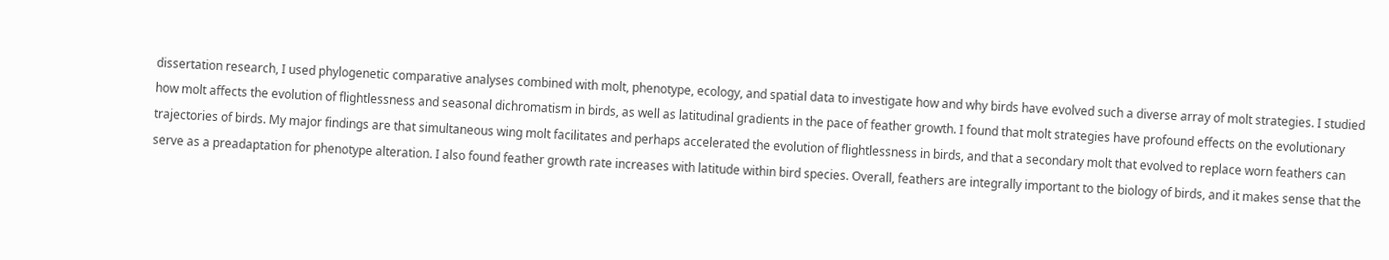dissertation research, I used phylogenetic comparative analyses combined with molt, phenotype, ecology, and spatial data to investigate how and why birds have evolved such a diverse array of molt strategies. I studied how molt affects the evolution of flightlessness and seasonal dichromatism in birds, as well as latitudinal gradients in the pace of feather growth. I found that molt strategies have profound effects on the evolutionary trajectories of birds. My major findings are that simultaneous wing molt facilitates and perhaps accelerated the evolution of flightlessness in birds, and that a secondary molt that evolved to replace worn feathers can serve as a preadaptation for phenotype alteration. I also found feather growth rate increases with latitude within bird species. Overall, feathers are integrally important to the biology of birds, and it makes sense that the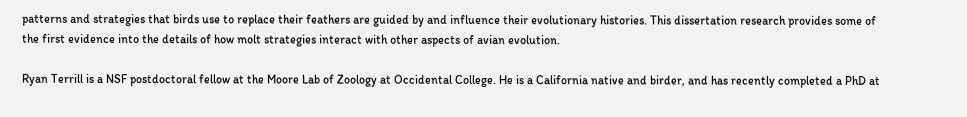patterns and strategies that birds use to replace their feathers are guided by and influence their evolutionary histories. This dissertation research provides some of the first evidence into the details of how molt strategies interact with other aspects of avian evolution.

Ryan Terrill is a NSF postdoctoral fellow at the Moore Lab of Zoology at Occidental College. He is a California native and birder, and has recently completed a PhD at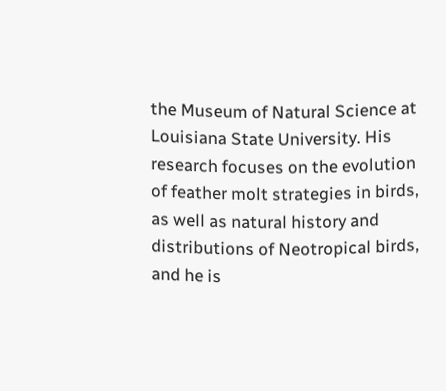the Museum of Natural Science at Louisiana State University. His research focuses on the evolution of feather molt strategies in birds, as well as natural history and distributions of Neotropical birds, and he is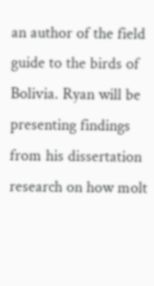an author of the field guide to the birds of Bolivia. Ryan will be presenting findings from his dissertation research on how molt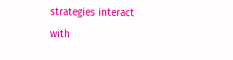strategies interact with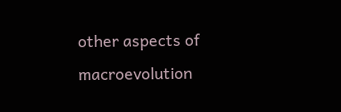other aspects of macroevolution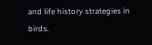and life history strategies in birds.